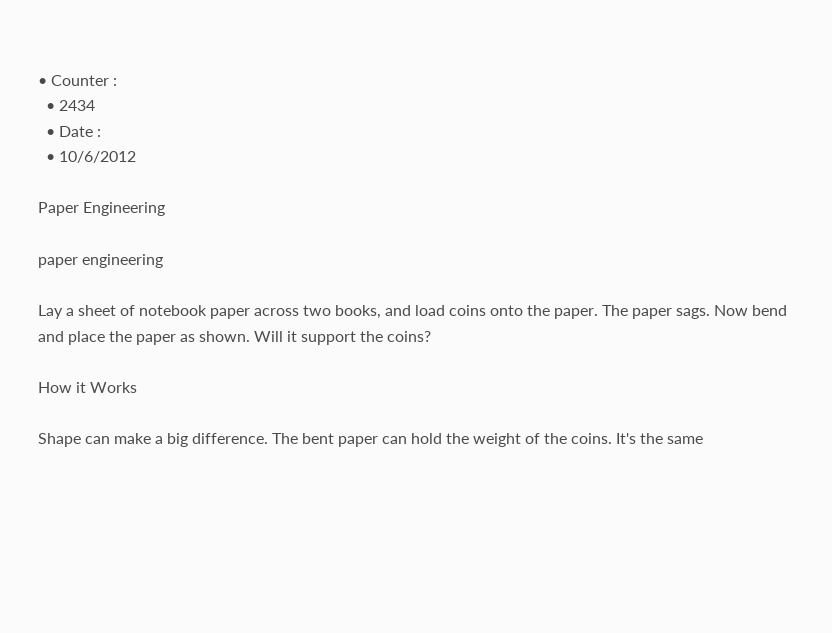• Counter :
  • 2434
  • Date :
  • 10/6/2012

Paper Engineering

paper engineering

Lay a sheet of notebook paper across two books, and load coins onto the paper. The paper sags. Now bend and place the paper as shown. Will it support the coins?

How it Works

Shape can make a big difference. The bent paper can hold the weight of the coins. It's the same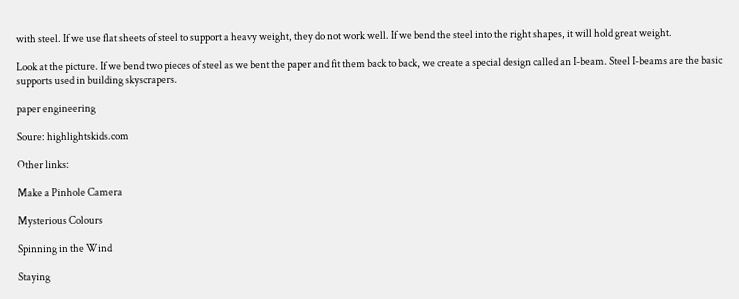with steel. If we use flat sheets of steel to support a heavy weight, they do not work well. If we bend the steel into the right shapes, it will hold great weight.

Look at the picture. If we bend two pieces of steel as we bent the paper and fit them back to back, we create a special design called an I-beam. Steel I-beams are the basic supports used in building skyscrapers.

paper engineering

Soure: highlightskids.com

Other links:

Make a Pinhole Camera

Mysterious Colours

Spinning in the Wind

Staying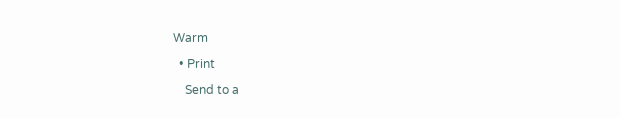Warm

  • Print

    Send to a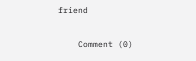friend

    Comment (0)